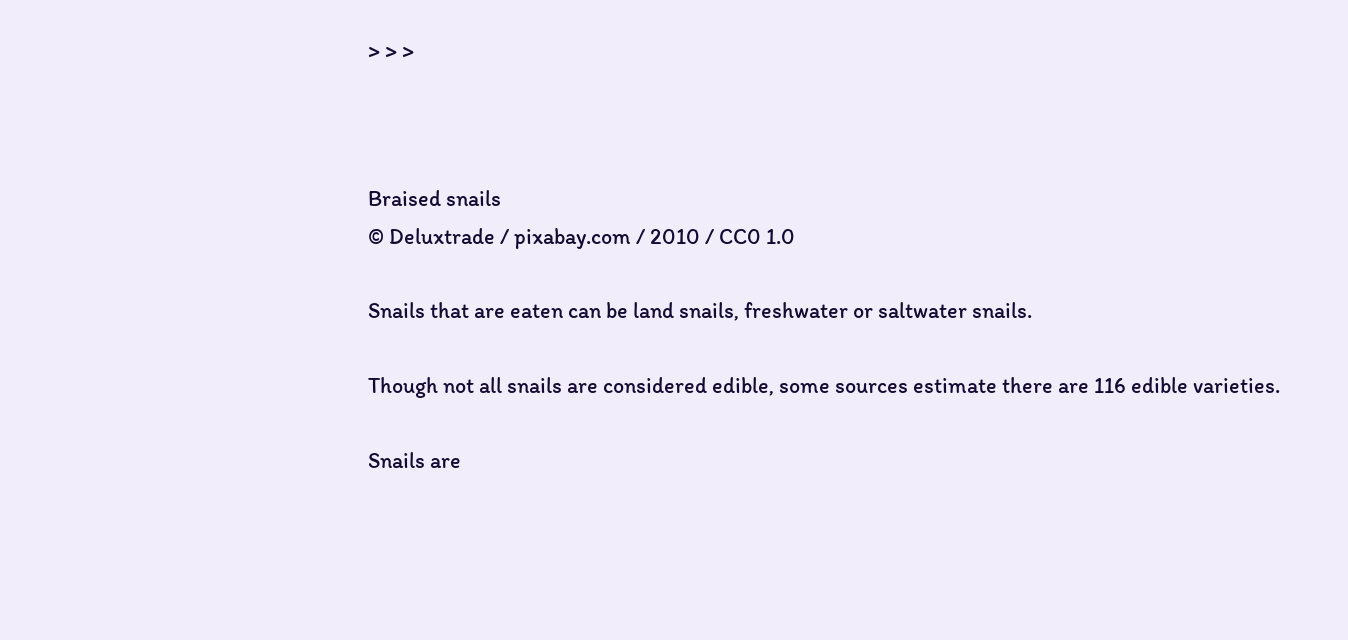> > >



Braised snails
© Deluxtrade / pixabay.com / 2010 / CC0 1.0

Snails that are eaten can be land snails, freshwater or saltwater snails.

Though not all snails are considered edible, some sources estimate there are 116 edible varieties.

Snails are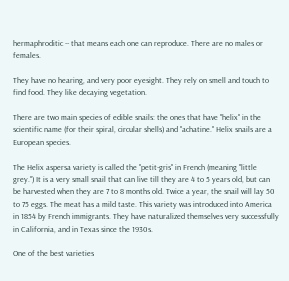hermaphroditic -- that means each one can reproduce. There are no males or females.

They have no hearing, and very poor eyesight. They rely on smell and touch to find food. They like decaying vegetation.

There are two main species of edible snails: the ones that have "helix" in the scientific name (for their spiral, circular shells) and "achatine." Helix snails are a European species.

The Helix aspersa variety is called the "petit-gris" in French (meaning "little grey.") It is a very small snail that can live till they are 4 to 5 years old, but can be harvested when they are 7 to 8 months old. Twice a year, the snail will lay 50 to 75 eggs. The meat has a mild taste. This variety was introduced into America in 1854 by French immigrants. They have naturalized themselves very successfully in California, and in Texas since the 1930s.

One of the best varieties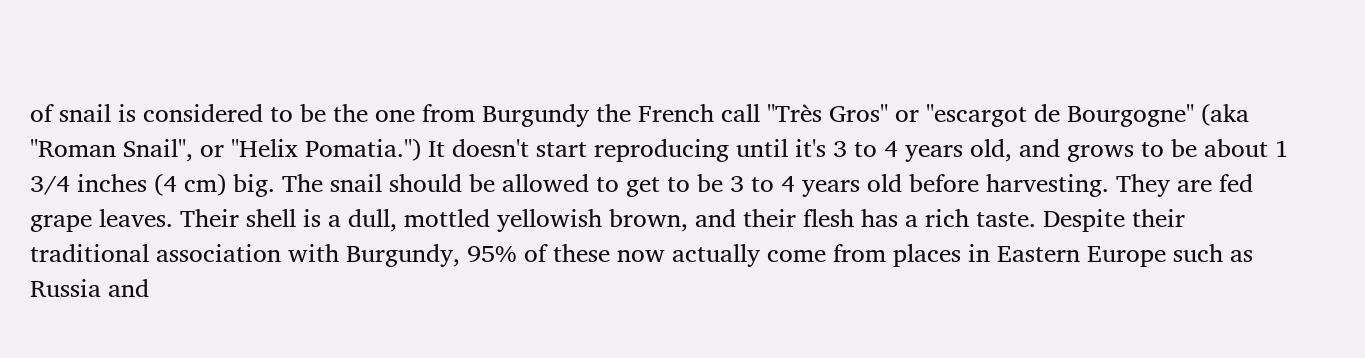of snail is considered to be the one from Burgundy the French call "Très Gros" or "escargot de Bourgogne" (aka "Roman Snail", or "Helix Pomatia.") It doesn't start reproducing until it's 3 to 4 years old, and grows to be about 1 3/4 inches (4 cm) big. The snail should be allowed to get to be 3 to 4 years old before harvesting. They are fed grape leaves. Their shell is a dull, mottled yellowish brown, and their flesh has a rich taste. Despite their traditional association with Burgundy, 95% of these now actually come from places in Eastern Europe such as Russia and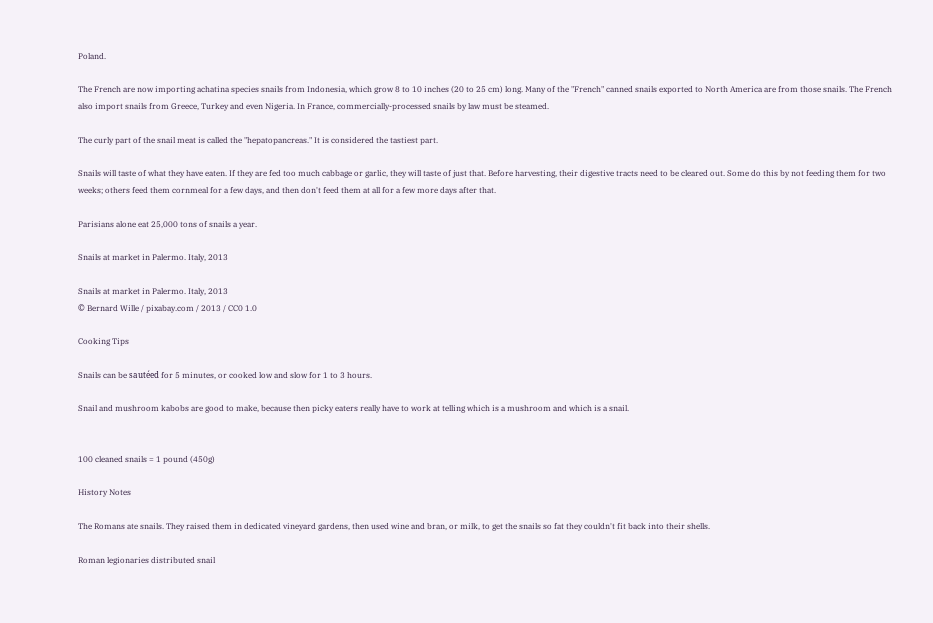Poland.

The French are now importing achatina species snails from Indonesia, which grow 8 to 10 inches (20 to 25 cm) long. Many of the "French" canned snails exported to North America are from those snails. The French also import snails from Greece, Turkey and even Nigeria. In France, commercially-processed snails by law must be steamed.

The curly part of the snail meat is called the "hepatopancreas." It is considered the tastiest part.

Snails will taste of what they have eaten. If they are fed too much cabbage or garlic, they will taste of just that. Before harvesting, their digestive tracts need to be cleared out. Some do this by not feeding them for two weeks; others feed them cornmeal for a few days, and then don't feed them at all for a few more days after that.

Parisians alone eat 25,000 tons of snails a year.

Snails at market in Palermo. Italy, 2013

Snails at market in Palermo. Italy, 2013
© Bernard Wille / pixabay.com / 2013 / CC0 1.0

Cooking Tips

Snails can be sautéed for 5 minutes, or cooked low and slow for 1 to 3 hours.

Snail and mushroom kabobs are good to make, because then picky eaters really have to work at telling which is a mushroom and which is a snail.


100 cleaned snails = 1 pound (450g)

History Notes

The Romans ate snails. They raised them in dedicated vineyard gardens, then used wine and bran, or milk, to get the snails so fat they couldn't fit back into their shells.

Roman legionaries distributed snail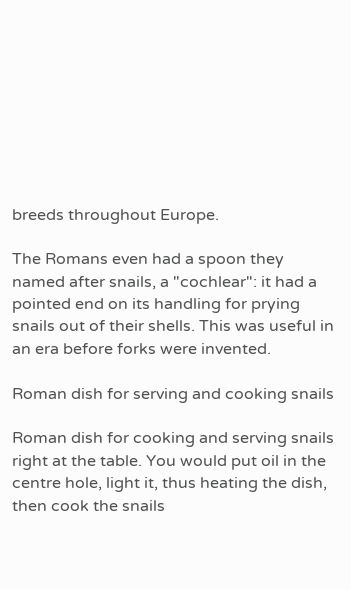breeds throughout Europe.

The Romans even had a spoon they named after snails, a "cochlear": it had a pointed end on its handling for prying snails out of their shells. This was useful in an era before forks were invented.

Roman dish for serving and cooking snails

Roman dish for cooking and serving snails right at the table. You would put oil in the centre hole, light it, thus heating the dish, then cook the snails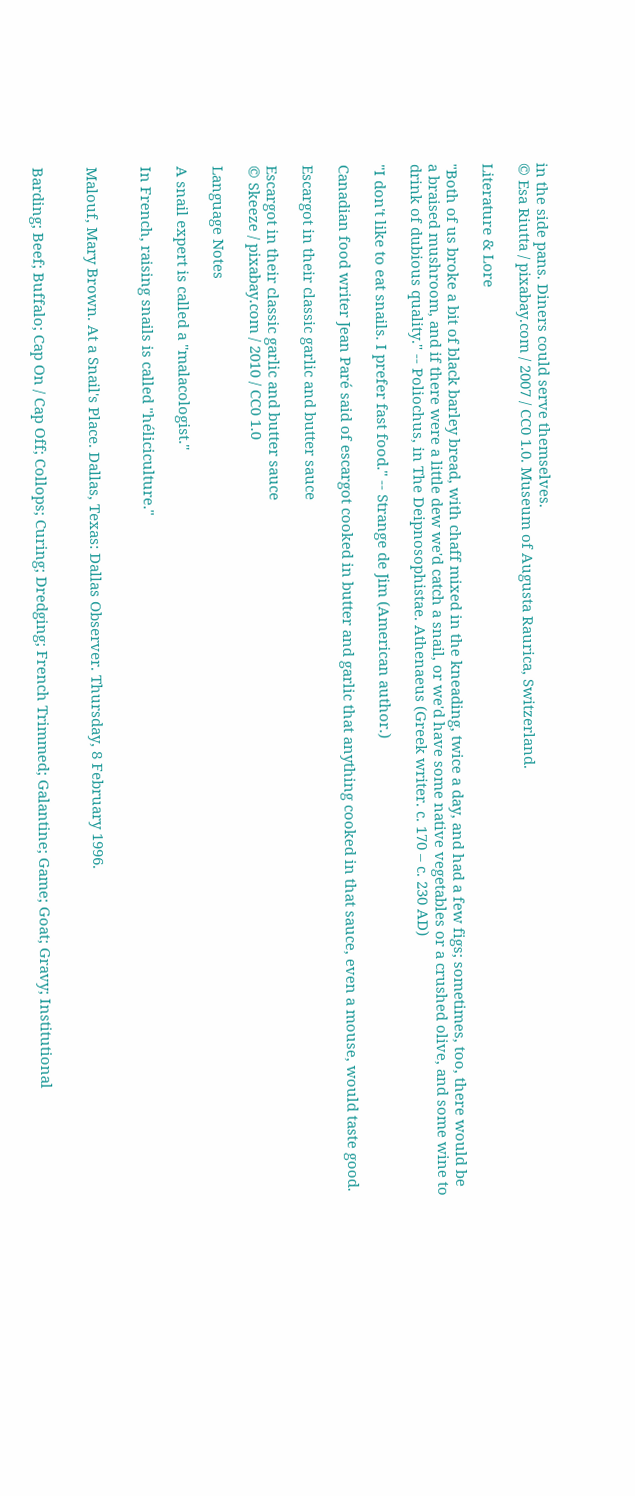in the side pans. Diners could serve themselves.
© Esa Riutta / pixabay.com / 2007 / CC0 1.0. Museum of Augusta Raurica, Switzerland.

Literature & Lore

"Both of us broke a bit of black barley bread, with chaff mixed in the kneading, twice a day, and had a few figs; sometimes, too, there would be a braised mushroom, and if there were a little dew we'd catch a snail, or we'd have some native vegetables or a crushed olive, and some wine to drink of dubious quality." -- Poliochus, in The Deipnosophistae. Athenaeus (Greek writer. c. 170 – c. 230 AD)

"I don't like to eat snails. I prefer fast food." -- Strange de Jim (American author.)

Canadian food writer Jean Paré said of escargot cooked in butter and garlic that anything cooked in that sauce, even a mouse, would taste good.

Escargot in their classic garlic and butter sauce

Escargot in their classic garlic and butter sauce
© Skeeze / pixabay.com / 2010 / CC0 1.0

Language Notes

A snail expert is called a "malacologist."

In French, raising snails is called "héliciculture."


Malouf, Mary Brown. At a Snail's Place. Dallas, Texas: Dallas Observer. Thursday, 8 February 1996.


Barding; Beef; Buffalo; Cap On / Cap Off; Collops; Curing; Dredging; French Trimmed; Galantine; Game; Goat; Gravy; Institutional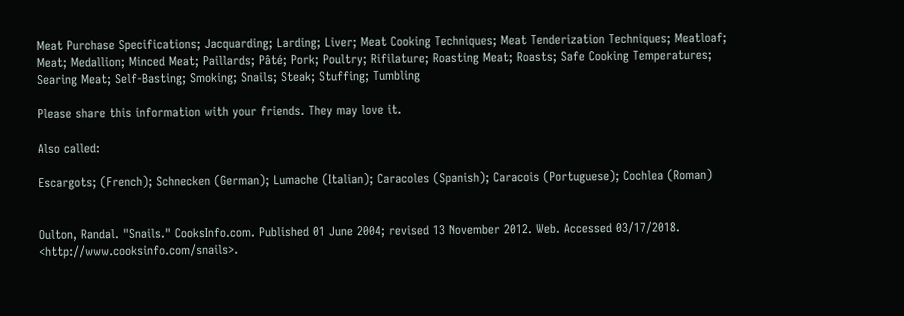Meat Purchase Specifications; Jacquarding; Larding; Liver; Meat Cooking Techniques; Meat Tenderization Techniques; Meatloaf; Meat; Medallion; Minced Meat; Paillards; Pâté; Pork; Poultry; Rifilature; Roasting Meat; Roasts; Safe Cooking Temperatures; Searing Meat; Self-Basting; Smoking; Snails; Steak; Stuffing; Tumbling

Please share this information with your friends. They may love it.

Also called:

Escargots; (French); Schnecken (German); Lumache (Italian); Caracoles (Spanish); Caracois (Portuguese); Cochlea (Roman)


Oulton, Randal. "Snails." CooksInfo.com. Published 01 June 2004; revised 13 November 2012. Web. Accessed 03/17/2018. <http://www.cooksinfo.com/snails>.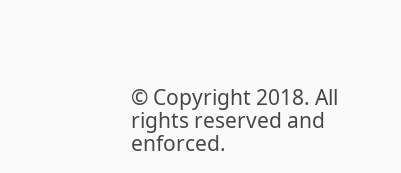© Copyright 2018. All rights reserved and enforced.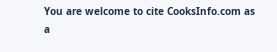You are welcome to cite CooksInfo.com as a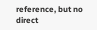reference, but no direct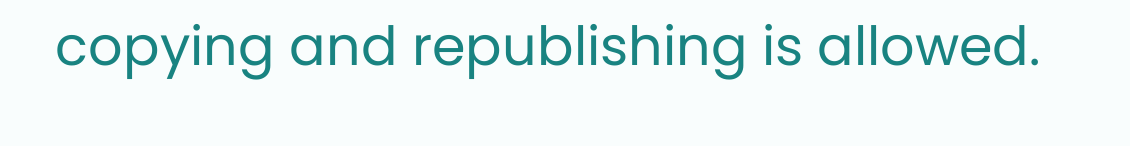copying and republishing is allowed.